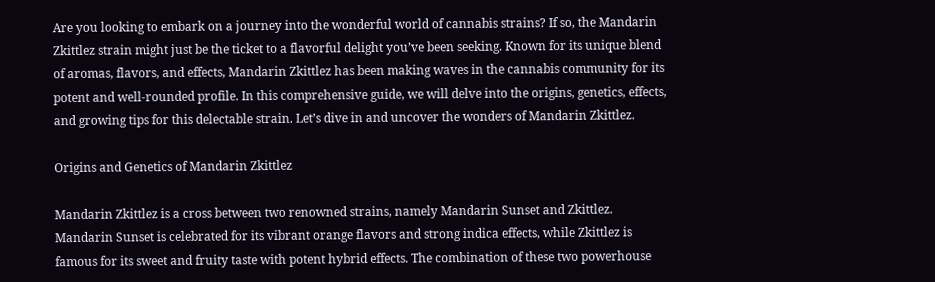Are you looking to embark on a journey into the wonderful world of cannabis strains? If so, the Mandarin Zkittlez strain might just be the ticket to a flavorful delight you’ve been seeking. Known for its unique blend of aromas, flavors, and effects, Mandarin Zkittlez has been making waves in the cannabis community for its potent and well-rounded profile. In this comprehensive guide, we will delve into the origins, genetics, effects, and growing tips for this delectable strain. Let’s dive in and uncover the wonders of Mandarin Zkittlez.

Origins and Genetics of Mandarin Zkittlez

Mandarin Zkittlez is a cross between two renowned strains, namely Mandarin Sunset and Zkittlez. Mandarin Sunset is celebrated for its vibrant orange flavors and strong indica effects, while Zkittlez is famous for its sweet and fruity taste with potent hybrid effects. The combination of these two powerhouse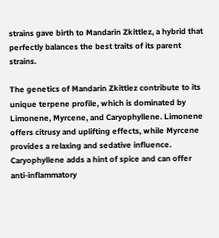strains gave birth to Mandarin Zkittlez, a hybrid that perfectly balances the best traits of its parent strains.

The genetics of Mandarin Zkittlez contribute to its unique terpene profile, which is dominated by Limonene, Myrcene, and Caryophyllene. Limonene offers citrusy and uplifting effects, while Myrcene provides a relaxing and sedative influence. Caryophyllene adds a hint of spice and can offer anti-inflammatory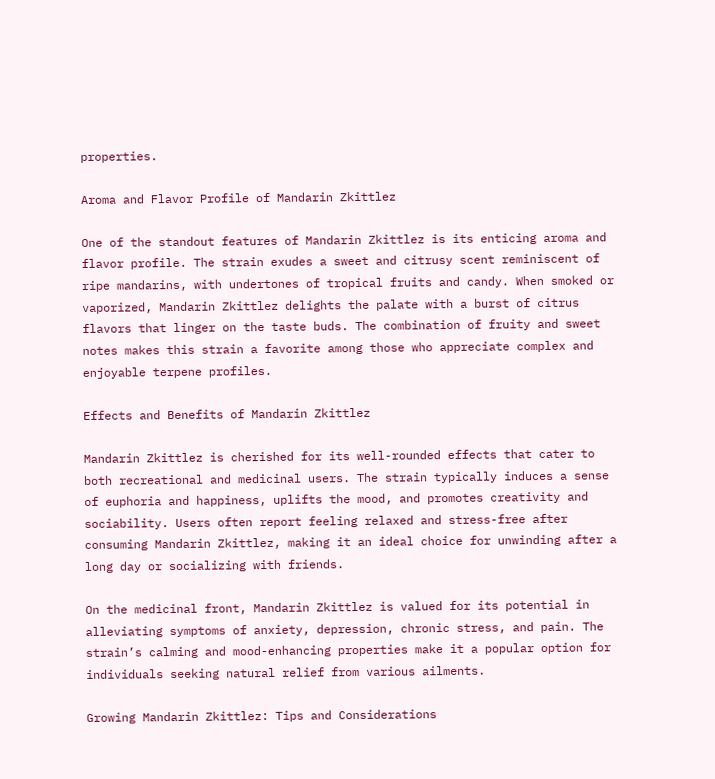properties.

Aroma and Flavor Profile of Mandarin Zkittlez

One of the standout features of Mandarin Zkittlez is its enticing aroma and flavor profile. The strain exudes a sweet and citrusy scent reminiscent of ripe mandarins, with undertones of tropical fruits and candy. When smoked or vaporized, Mandarin Zkittlez delights the palate with a burst of citrus flavors that linger on the taste buds. The combination of fruity and sweet notes makes this strain a favorite among those who appreciate complex and enjoyable terpene profiles.

Effects and Benefits of Mandarin Zkittlez

Mandarin Zkittlez is cherished for its well-rounded effects that cater to both recreational and medicinal users. The strain typically induces a sense of euphoria and happiness, uplifts the mood, and promotes creativity and sociability. Users often report feeling relaxed and stress-free after consuming Mandarin Zkittlez, making it an ideal choice for unwinding after a long day or socializing with friends.

On the medicinal front, Mandarin Zkittlez is valued for its potential in alleviating symptoms of anxiety, depression, chronic stress, and pain. The strain’s calming and mood-enhancing properties make it a popular option for individuals seeking natural relief from various ailments.

Growing Mandarin Zkittlez: Tips and Considerations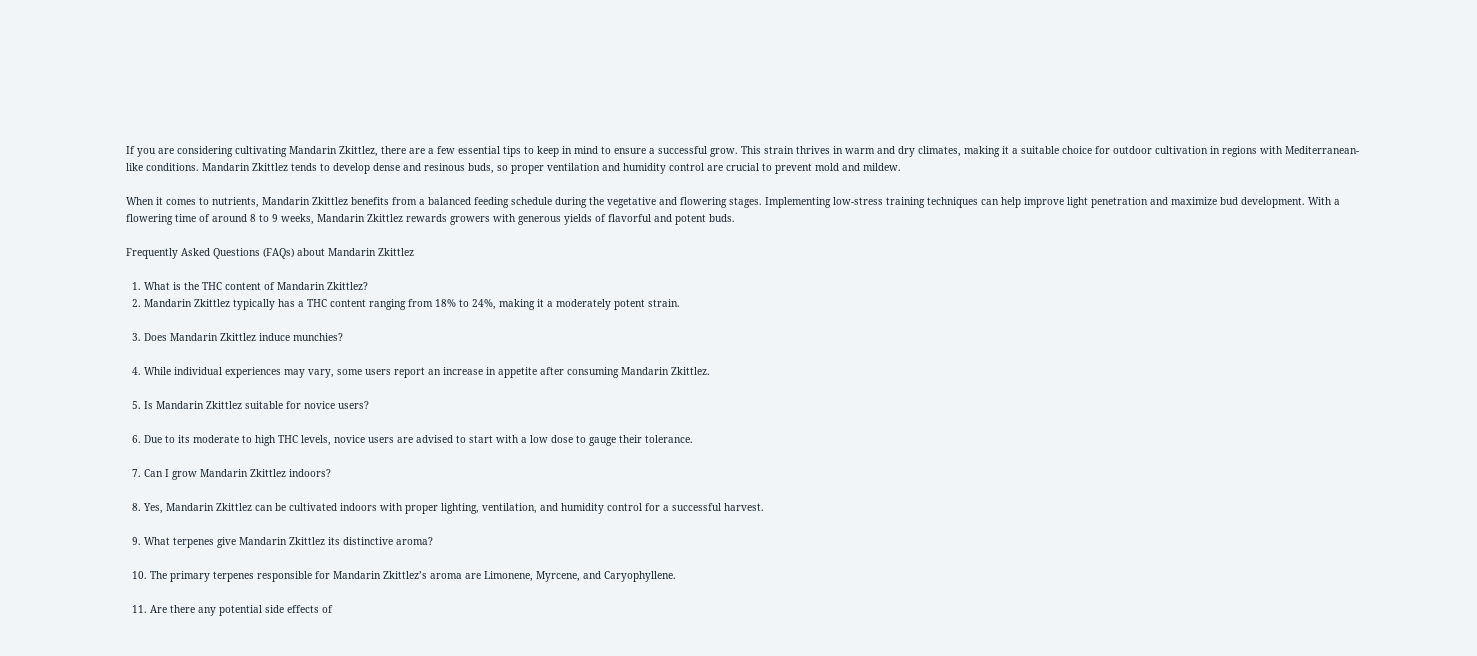If you are considering cultivating Mandarin Zkittlez, there are a few essential tips to keep in mind to ensure a successful grow. This strain thrives in warm and dry climates, making it a suitable choice for outdoor cultivation in regions with Mediterranean-like conditions. Mandarin Zkittlez tends to develop dense and resinous buds, so proper ventilation and humidity control are crucial to prevent mold and mildew.

When it comes to nutrients, Mandarin Zkittlez benefits from a balanced feeding schedule during the vegetative and flowering stages. Implementing low-stress training techniques can help improve light penetration and maximize bud development. With a flowering time of around 8 to 9 weeks, Mandarin Zkittlez rewards growers with generous yields of flavorful and potent buds.

Frequently Asked Questions (FAQs) about Mandarin Zkittlez

  1. What is the THC content of Mandarin Zkittlez?
  2. Mandarin Zkittlez typically has a THC content ranging from 18% to 24%, making it a moderately potent strain.

  3. Does Mandarin Zkittlez induce munchies?

  4. While individual experiences may vary, some users report an increase in appetite after consuming Mandarin Zkittlez.

  5. Is Mandarin Zkittlez suitable for novice users?

  6. Due to its moderate to high THC levels, novice users are advised to start with a low dose to gauge their tolerance.

  7. Can I grow Mandarin Zkittlez indoors?

  8. Yes, Mandarin Zkittlez can be cultivated indoors with proper lighting, ventilation, and humidity control for a successful harvest.

  9. What terpenes give Mandarin Zkittlez its distinctive aroma?

  10. The primary terpenes responsible for Mandarin Zkittlez’s aroma are Limonene, Myrcene, and Caryophyllene.

  11. Are there any potential side effects of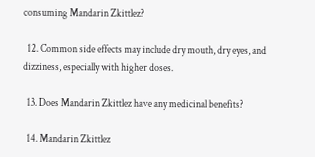consuming Mandarin Zkittlez?

  12. Common side effects may include dry mouth, dry eyes, and dizziness, especially with higher doses.

  13. Does Mandarin Zkittlez have any medicinal benefits?

  14. Mandarin Zkittlez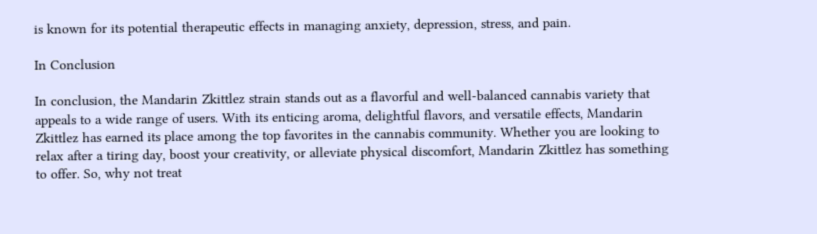is known for its potential therapeutic effects in managing anxiety, depression, stress, and pain.

In Conclusion

In conclusion, the Mandarin Zkittlez strain stands out as a flavorful and well-balanced cannabis variety that appeals to a wide range of users. With its enticing aroma, delightful flavors, and versatile effects, Mandarin Zkittlez has earned its place among the top favorites in the cannabis community. Whether you are looking to relax after a tiring day, boost your creativity, or alleviate physical discomfort, Mandarin Zkittlez has something to offer. So, why not treat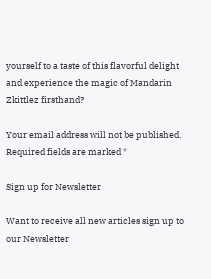yourself to a taste of this flavorful delight and experience the magic of Mandarin Zkittlez firsthand?

Your email address will not be published. Required fields are marked *

Sign up for Newsletter

Want to receive all new articles sign up to our Newsletter